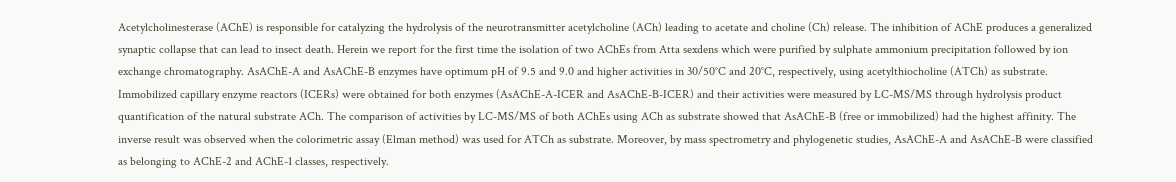Acetylcholinesterase (AChE) is responsible for catalyzing the hydrolysis of the neurotransmitter acetylcholine (ACh) leading to acetate and choline (Ch) release. The inhibition of AChE produces a generalized synaptic collapse that can lead to insect death. Herein we report for the first time the isolation of two AChEs from Atta sexdens which were purified by sulphate ammonium precipitation followed by ion exchange chromatography. AsAChE-A and AsAChE-B enzymes have optimum pH of 9.5 and 9.0 and higher activities in 30/50°C and 20°C, respectively, using acetylthiocholine (ATCh) as substrate. Immobilized capillary enzyme reactors (ICERs) were obtained for both enzymes (AsAChE-A-ICER and AsAChE-B-ICER) and their activities were measured by LC-MS/MS through hydrolysis product quantification of the natural substrate ACh. The comparison of activities by LC-MS/MS of both AChEs using ACh as substrate showed that AsAChE-B (free or immobilized) had the highest affinity. The inverse result was observed when the colorimetric assay (Elman method) was used for ATCh as substrate. Moreover, by mass spectrometry and phylogenetic studies, AsAChE-A and AsAChE-B were classified as belonging to AChE-2 and AChE-1 classes, respectively.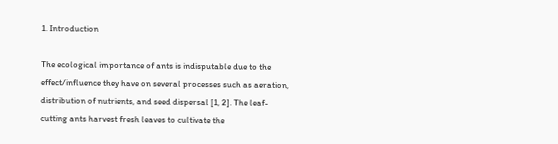1. Introduction

The ecological importance of ants is indisputable due to the effect/influence they have on several processes such as aeration, distribution of nutrients, and seed dispersal [1, 2]. The leaf-cutting ants harvest fresh leaves to cultivate the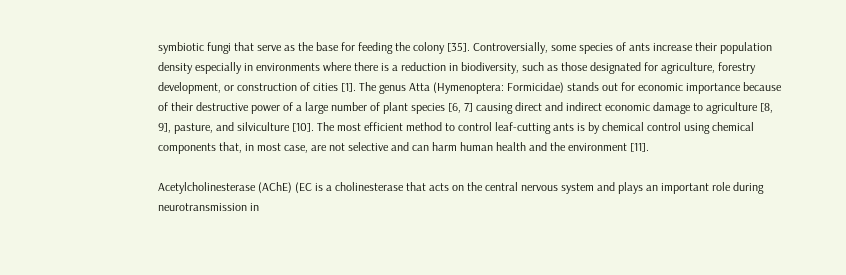symbiotic fungi that serve as the base for feeding the colony [35]. Controversially, some species of ants increase their population density especially in environments where there is a reduction in biodiversity, such as those designated for agriculture, forestry development, or construction of cities [1]. The genus Atta (Hymenoptera: Formicidae) stands out for economic importance because of their destructive power of a large number of plant species [6, 7] causing direct and indirect economic damage to agriculture [8, 9], pasture, and silviculture [10]. The most efficient method to control leaf-cutting ants is by chemical control using chemical components that, in most case, are not selective and can harm human health and the environment [11].

Acetylcholinesterase (AChE) (EC is a cholinesterase that acts on the central nervous system and plays an important role during neurotransmission in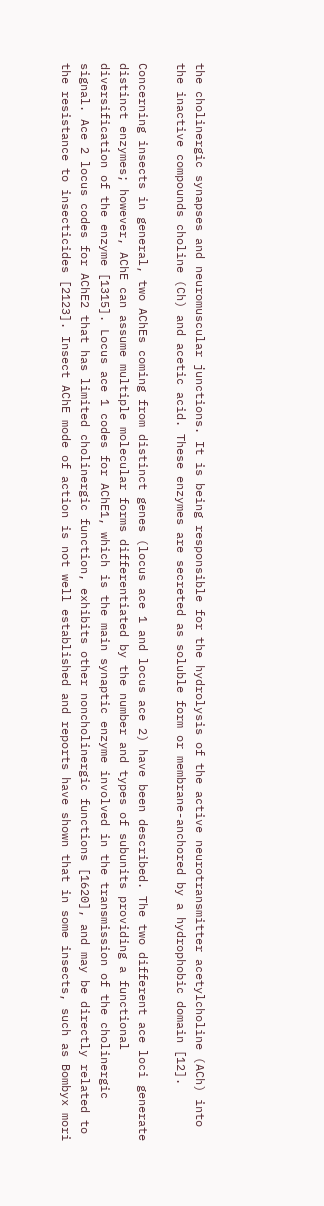the cholinergic synapses and neuromuscular junctions. It is being responsible for the hydrolysis of the active neurotransmitter acetylcholine (ACh) into the inactive compounds choline (Ch) and acetic acid. These enzymes are secreted as soluble form or membrane-anchored by a hydrophobic domain [12].

Concerning insects in general, two AChEs coming from distinct genes (locus ace 1 and locus ace 2) have been described. The two different ace loci generate distinct enzymes; however, AChE can assume multiple molecular forms differentiated by the number and types of subunits providing a functional diversification of the enzyme [1315]. Locus ace 1 codes for AChE1, which is the main synaptic enzyme involved in the transmission of the cholinergic signal. Ace 2 locus codes for AChE2 that has limited cholinergic function, exhibits other noncholinergic functions [1620], and may be directly related to the resistance to insecticides [2123]. Insect AChE mode of action is not well established and reports have shown that in some insects, such as Bombyx mori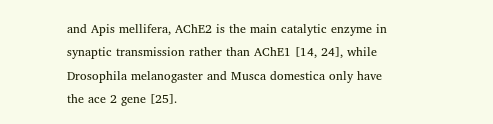and Apis mellifera, AChE2 is the main catalytic enzyme in synaptic transmission rather than AChE1 [14, 24], while Drosophila melanogaster and Musca domestica only have the ace 2 gene [25].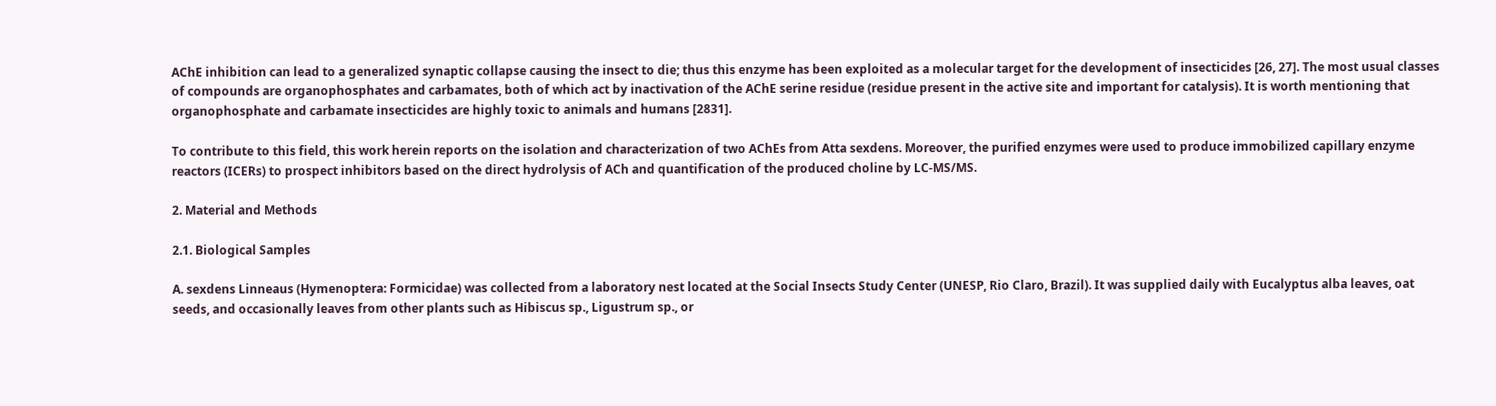AChE inhibition can lead to a generalized synaptic collapse causing the insect to die; thus this enzyme has been exploited as a molecular target for the development of insecticides [26, 27]. The most usual classes of compounds are organophosphates and carbamates, both of which act by inactivation of the AChE serine residue (residue present in the active site and important for catalysis). It is worth mentioning that organophosphate and carbamate insecticides are highly toxic to animals and humans [2831].

To contribute to this field, this work herein reports on the isolation and characterization of two AChEs from Atta sexdens. Moreover, the purified enzymes were used to produce immobilized capillary enzyme reactors (ICERs) to prospect inhibitors based on the direct hydrolysis of ACh and quantification of the produced choline by LC-MS/MS.

2. Material and Methods

2.1. Biological Samples

A. sexdens Linneaus (Hymenoptera: Formicidae) was collected from a laboratory nest located at the Social Insects Study Center (UNESP, Rio Claro, Brazil). It was supplied daily with Eucalyptus alba leaves, oat seeds, and occasionally leaves from other plants such as Hibiscus sp., Ligustrum sp., or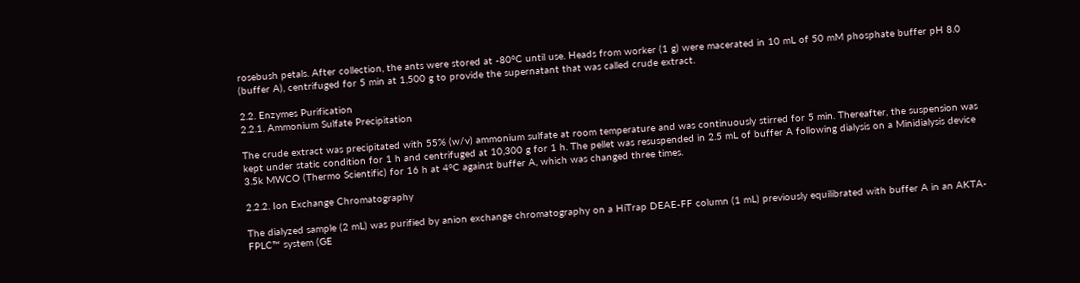rosebush petals. After collection, the ants were stored at -80°C until use. Heads from worker (1 g) were macerated in 10 mL of 50 mM phosphate buffer pH 8.0 (buffer A), centrifuged for 5 min at 1,500 g to provide the supernatant that was called crude extract.

2.2. Enzymes Purification
2.2.1. Ammonium Sulfate Precipitation

The crude extract was precipitated with 55% (w/v) ammonium sulfate at room temperature and was continuously stirred for 5 min. Thereafter, the suspension was kept under static condition for 1 h and centrifuged at 10,300 g for 1 h. The pellet was resuspended in 2.5 mL of buffer A following dialysis on a Minidialysis device 3.5k MWCO (Thermo Scientific) for 16 h at 4°C against buffer A, which was changed three times.

2.2.2. Ion Exchange Chromatography

The dialyzed sample (2 mL) was purified by anion exchange chromatography on a HiTrap DEAE-FF column (1 mL) previously equilibrated with buffer A in an AKTA-FPLC™ system (GE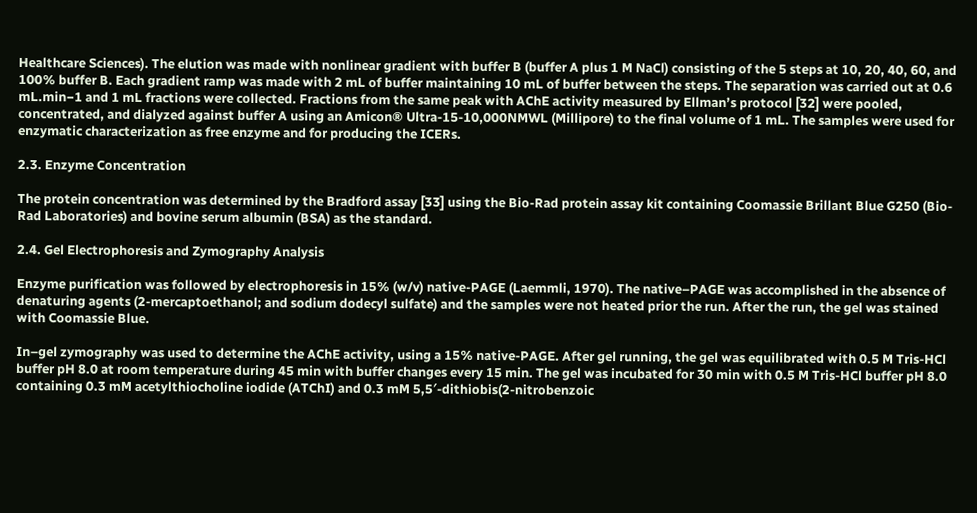Healthcare Sciences). The elution was made with nonlinear gradient with buffer B (buffer A plus 1 M NaCl) consisting of the 5 steps at 10, 20, 40, 60, and 100% buffer B. Each gradient ramp was made with 2 mL of buffer maintaining 10 mL of buffer between the steps. The separation was carried out at 0.6 mL.min−1 and 1 mL fractions were collected. Fractions from the same peak with AChE activity measured by Ellman’s protocol [32] were pooled, concentrated, and dialyzed against buffer A using an Amicon® Ultra-15-10,000NMWL (Millipore) to the final volume of 1 mL. The samples were used for enzymatic characterization as free enzyme and for producing the ICERs.

2.3. Enzyme Concentration

The protein concentration was determined by the Bradford assay [33] using the Bio-Rad protein assay kit containing Coomassie Brillant Blue G250 (Bio-Rad Laboratories) and bovine serum albumin (BSA) as the standard.

2.4. Gel Electrophoresis and Zymography Analysis

Enzyme purification was followed by electrophoresis in 15% (w/v) native-PAGE (Laemmli, 1970). The native–PAGE was accomplished in the absence of denaturing agents (2-mercaptoethanol; and sodium dodecyl sulfate) and the samples were not heated prior the run. After the run, the gel was stained with Coomassie Blue.

In–gel zymography was used to determine the AChE activity, using a 15% native-PAGE. After gel running, the gel was equilibrated with 0.5 M Tris-HCl buffer pH 8.0 at room temperature during 45 min with buffer changes every 15 min. The gel was incubated for 30 min with 0.5 M Tris-HCl buffer pH 8.0 containing 0.3 mM acetylthiocholine iodide (ATChI) and 0.3 mM 5,5′-dithiobis(2-nitrobenzoic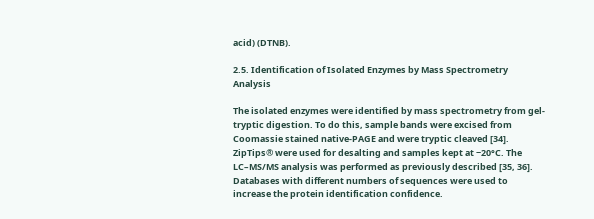acid) (DTNB).

2.5. Identification of Isolated Enzymes by Mass Spectrometry Analysis

The isolated enzymes were identified by mass spectrometry from gel-tryptic digestion. To do this, sample bands were excised from Coomassie stained native-PAGE and were tryptic cleaved [34]. ZipTips® were used for desalting and samples kept at −20°C. The LC–MS/MS analysis was performed as previously described [35, 36]. Databases with different numbers of sequences were used to increase the protein identification confidence.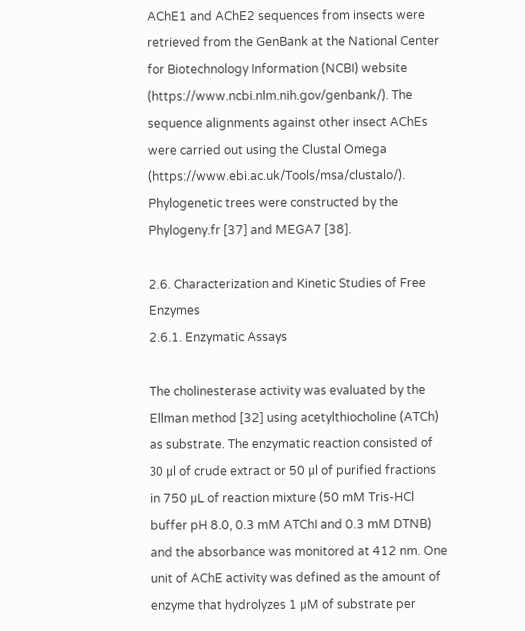AChE1 and AChE2 sequences from insects were retrieved from the GenBank at the National Center for Biotechnology Information (NCBI) website (https://www.ncbi.nlm.nih.gov/genbank/). The sequence alignments against other insect AChEs were carried out using the Clustal Omega (https://www.ebi.ac.uk/Tools/msa/clustalo/). Phylogenetic trees were constructed by the Phylogeny.fr [37] and MEGA7 [38].

2.6. Characterization and Kinetic Studies of Free Enzymes
2.6.1. Enzymatic Assays

The cholinesterase activity was evaluated by the Ellman method [32] using acetylthiocholine (ATCh) as substrate. The enzymatic reaction consisted of 30 μl of crude extract or 50 μl of purified fractions in 750 μL of reaction mixture (50 mM Tris-HCl buffer pH 8.0, 0.3 mM ATChI and 0.3 mM DTNB) and the absorbance was monitored at 412 nm. One unit of AChE activity was defined as the amount of enzyme that hydrolyzes 1 μM of substrate per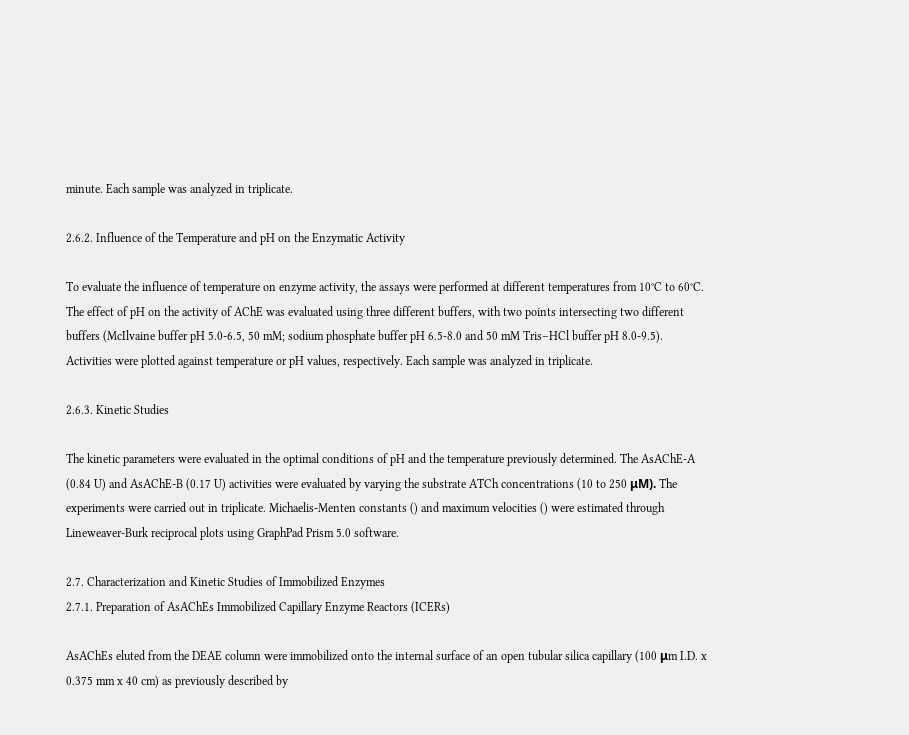minute. Each sample was analyzed in triplicate.

2.6.2. Influence of the Temperature and pH on the Enzymatic Activity

To evaluate the influence of temperature on enzyme activity, the assays were performed at different temperatures from 10°C to 60°C. The effect of pH on the activity of AChE was evaluated using three different buffers, with two points intersecting two different buffers (McIlvaine buffer pH 5.0-6.5, 50 mM; sodium phosphate buffer pH 6.5-8.0 and 50 mM Tris–HCl buffer pH 8.0-9.5). Activities were plotted against temperature or pH values, respectively. Each sample was analyzed in triplicate.

2.6.3. Kinetic Studies

The kinetic parameters were evaluated in the optimal conditions of pH and the temperature previously determined. The AsAChE-A (0.84 U) and AsAChE-B (0.17 U) activities were evaluated by varying the substrate ATCh concentrations (10 to 250 μM). The experiments were carried out in triplicate. Michaelis-Menten constants () and maximum velocities () were estimated through Lineweaver-Burk reciprocal plots using GraphPad Prism 5.0 software.

2.7. Characterization and Kinetic Studies of Immobilized Enzymes
2.7.1. Preparation of AsAChEs Immobilized Capillary Enzyme Reactors (ICERs)

AsAChEs eluted from the DEAE column were immobilized onto the internal surface of an open tubular silica capillary (100 μm I.D. x 0.375 mm x 40 cm) as previously described by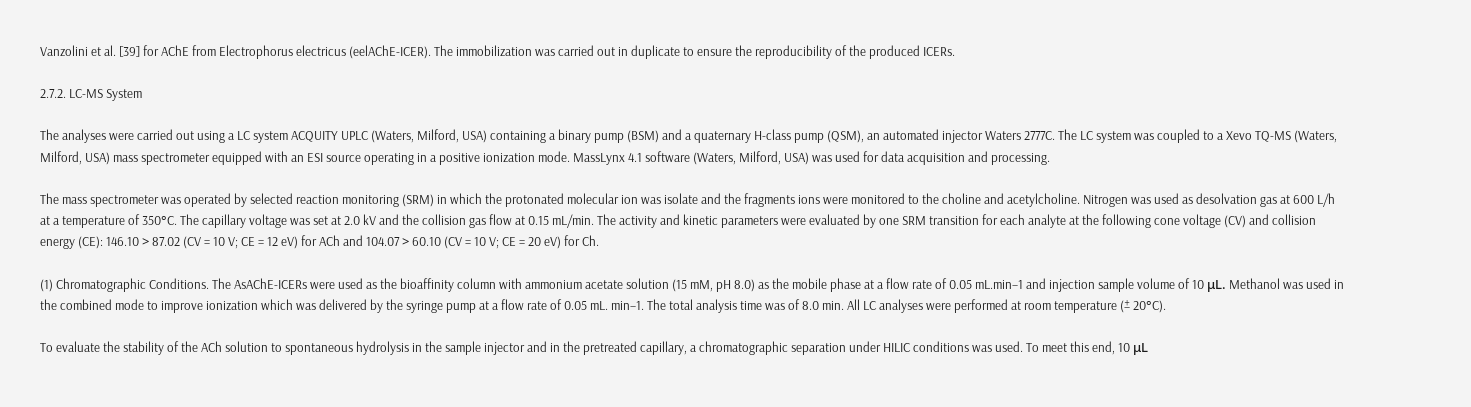Vanzolini et al. [39] for AChE from Electrophorus electricus (eelAChE-ICER). The immobilization was carried out in duplicate to ensure the reproducibility of the produced ICERs.

2.7.2. LC-MS System

The analyses were carried out using a LC system ACQUITY UPLC (Waters, Milford, USA) containing a binary pump (BSM) and a quaternary H-class pump (QSM), an automated injector Waters 2777C. The LC system was coupled to a Xevo TQ-MS (Waters, Milford, USA) mass spectrometer equipped with an ESI source operating in a positive ionization mode. MassLynx 4.1 software (Waters, Milford, USA) was used for data acquisition and processing.

The mass spectrometer was operated by selected reaction monitoring (SRM) in which the protonated molecular ion was isolate and the fragments ions were monitored to the choline and acetylcholine. Nitrogen was used as desolvation gas at 600 L/h at a temperature of 350°C. The capillary voltage was set at 2.0 kV and the collision gas flow at 0.15 mL/min. The activity and kinetic parameters were evaluated by one SRM transition for each analyte at the following cone voltage (CV) and collision energy (CE): 146.10 > 87.02 (CV = 10 V; CE = 12 eV) for ACh and 104.07 > 60.10 (CV = 10 V; CE = 20 eV) for Ch.

(1) Chromatographic Conditions. The AsAChE-ICERs were used as the bioaffinity column with ammonium acetate solution (15 mM, pH 8.0) as the mobile phase at a flow rate of 0.05 mL.min−1 and injection sample volume of 10 μL. Methanol was used in the combined mode to improve ionization which was delivered by the syringe pump at a flow rate of 0.05 mL. min−1. The total analysis time was of 8.0 min. All LC analyses were performed at room temperature (± 20°C).

To evaluate the stability of the ACh solution to spontaneous hydrolysis in the sample injector and in the pretreated capillary, a chromatographic separation under HILIC conditions was used. To meet this end, 10 μL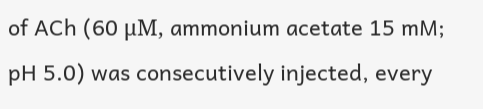of ACh (60 μM, ammonium acetate 15 mM; pH 5.0) was consecutively injected, every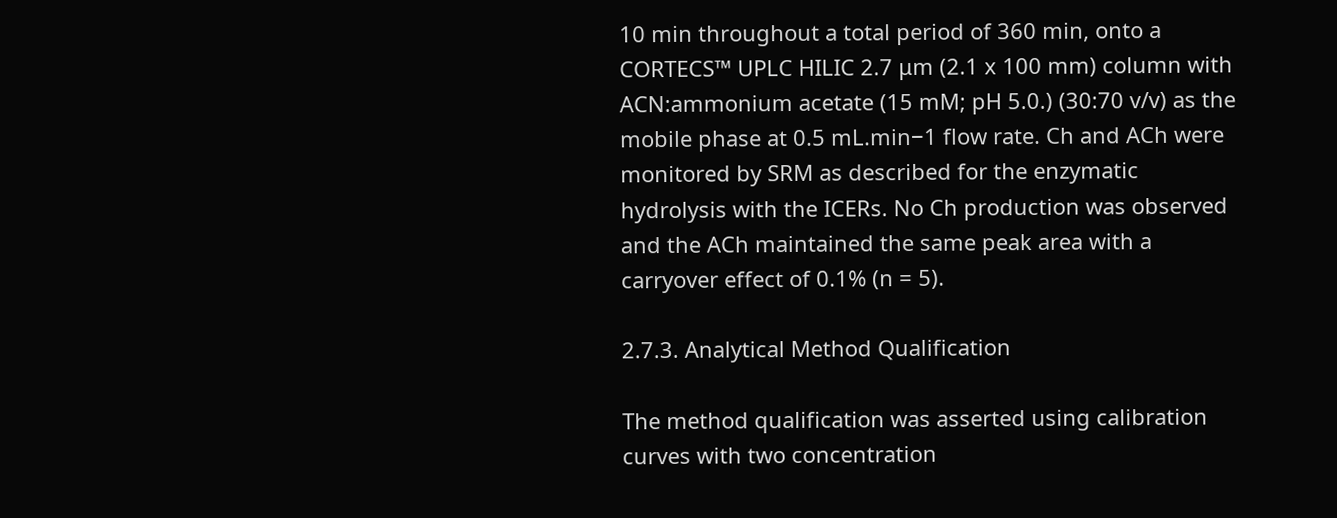10 min throughout a total period of 360 min, onto a CORTECS™ UPLC HILIC 2.7 μm (2.1 x 100 mm) column with ACN:ammonium acetate (15 mM; pH 5.0.) (30:70 v/v) as the mobile phase at 0.5 mL.min−1 flow rate. Ch and ACh were monitored by SRM as described for the enzymatic hydrolysis with the ICERs. No Ch production was observed and the ACh maintained the same peak area with a carryover effect of 0.1% (n = 5).

2.7.3. Analytical Method Qualification

The method qualification was asserted using calibration curves with two concentration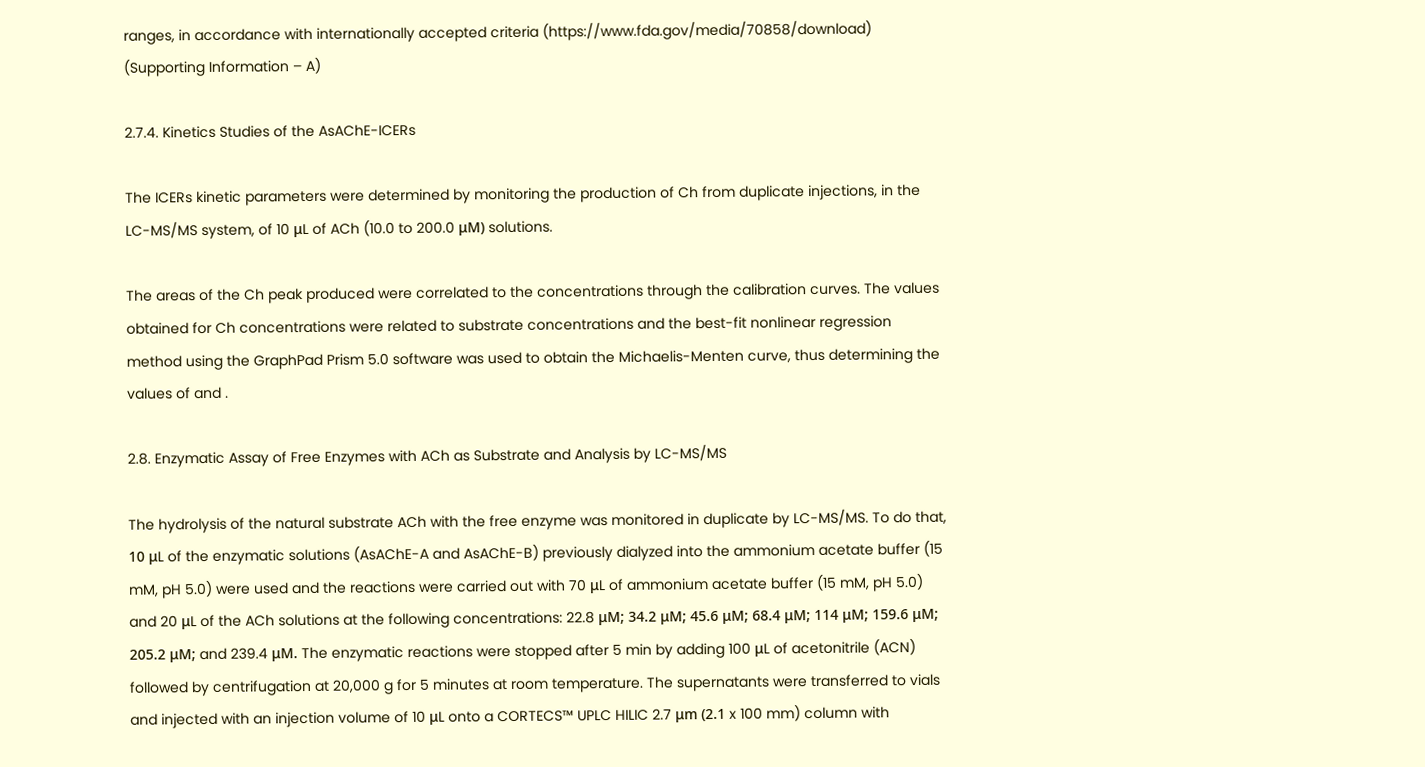ranges, in accordance with internationally accepted criteria (https://www.fda.gov/media/70858/download) (Supporting Information – A)

2.7.4. Kinetics Studies of the AsAChE-ICERs

The ICERs kinetic parameters were determined by monitoring the production of Ch from duplicate injections, in the LC-MS/MS system, of 10 μL of ACh (10.0 to 200.0 μM) solutions.

The areas of the Ch peak produced were correlated to the concentrations through the calibration curves. The values obtained for Ch concentrations were related to substrate concentrations and the best-fit nonlinear regression method using the GraphPad Prism 5.0 software was used to obtain the Michaelis-Menten curve, thus determining the values of and .

2.8. Enzymatic Assay of Free Enzymes with ACh as Substrate and Analysis by LC-MS/MS

The hydrolysis of the natural substrate ACh with the free enzyme was monitored in duplicate by LC-MS/MS. To do that, 10 μL of the enzymatic solutions (AsAChE-A and AsAChE-B) previously dialyzed into the ammonium acetate buffer (15 mM, pH 5.0) were used and the reactions were carried out with 70 μL of ammonium acetate buffer (15 mM, pH 5.0) and 20 μL of the ACh solutions at the following concentrations: 22.8 μM; 34.2 μM; 45.6 μM; 68.4 μM; 114 μM; 159.6 μM; 205.2 μM; and 239.4 μM. The enzymatic reactions were stopped after 5 min by adding 100 μL of acetonitrile (ACN) followed by centrifugation at 20,000 g for 5 minutes at room temperature. The supernatants were transferred to vials and injected with an injection volume of 10 μL onto a CORTECS™ UPLC HILIC 2.7 μm (2.1 x 100 mm) column with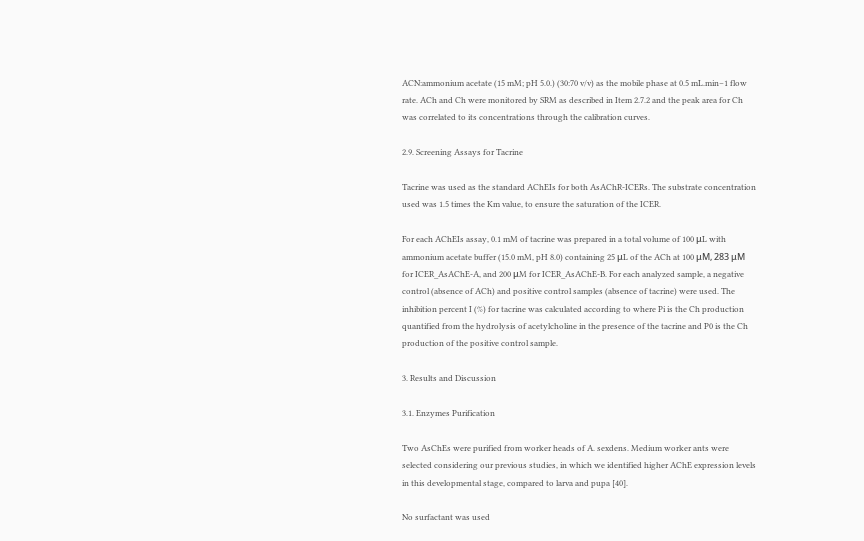ACN:ammonium acetate (15 mM; pH 5.0.) (30:70 v/v) as the mobile phase at 0.5 mL.min−1 flow rate. ACh and Ch were monitored by SRM as described in Item 2.7.2 and the peak area for Ch was correlated to its concentrations through the calibration curves.

2.9. Screening Assays for Tacrine

Tacrine was used as the standard AChEIs for both AsAChR-ICERs. The substrate concentration used was 1.5 times the Km value, to ensure the saturation of the ICER.

For each AChEIs assay, 0.1 mM of tacrine was prepared in a total volume of 100 μL with ammonium acetate buffer (15.0 mM, pH 8.0) containing 25 μL of the ACh at 100 μM, 283 μM for ICER_AsAChE-A, and 200 μM for ICER_AsAChE-B. For each analyzed sample, a negative control (absence of ACh) and positive control samples (absence of tacrine) were used. The inhibition percent I (%) for tacrine was calculated according to where Pi is the Ch production quantified from the hydrolysis of acetylcholine in the presence of the tacrine and P0 is the Ch production of the positive control sample.

3. Results and Discussion

3.1. Enzymes Purification

Two AsChEs were purified from worker heads of A. sexdens. Medium worker ants were selected considering our previous studies, in which we identified higher AChE expression levels in this developmental stage, compared to larva and pupa [40].

No surfactant was used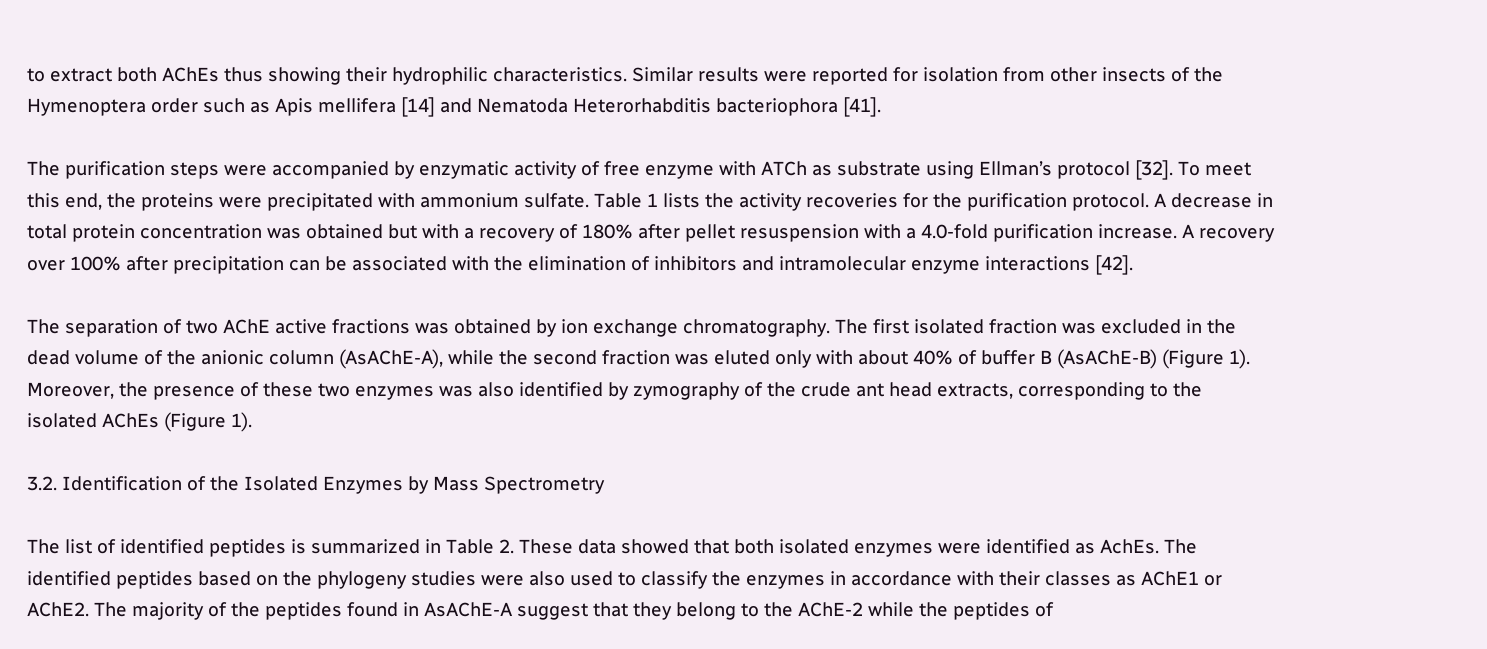to extract both AChEs thus showing their hydrophilic characteristics. Similar results were reported for isolation from other insects of the Hymenoptera order such as Apis mellifera [14] and Nematoda Heterorhabditis bacteriophora [41].

The purification steps were accompanied by enzymatic activity of free enzyme with ATCh as substrate using Ellman’s protocol [32]. To meet this end, the proteins were precipitated with ammonium sulfate. Table 1 lists the activity recoveries for the purification protocol. A decrease in total protein concentration was obtained but with a recovery of 180% after pellet resuspension with a 4.0-fold purification increase. A recovery over 100% after precipitation can be associated with the elimination of inhibitors and intramolecular enzyme interactions [42].

The separation of two AChE active fractions was obtained by ion exchange chromatography. The first isolated fraction was excluded in the dead volume of the anionic column (AsAChE-A), while the second fraction was eluted only with about 40% of buffer B (AsAChE-B) (Figure 1). Moreover, the presence of these two enzymes was also identified by zymography of the crude ant head extracts, corresponding to the isolated AChEs (Figure 1).

3.2. Identification of the Isolated Enzymes by Mass Spectrometry

The list of identified peptides is summarized in Table 2. These data showed that both isolated enzymes were identified as AchEs. The identified peptides based on the phylogeny studies were also used to classify the enzymes in accordance with their classes as AChE1 or AChE2. The majority of the peptides found in AsAChE-A suggest that they belong to the AChE-2 while the peptides of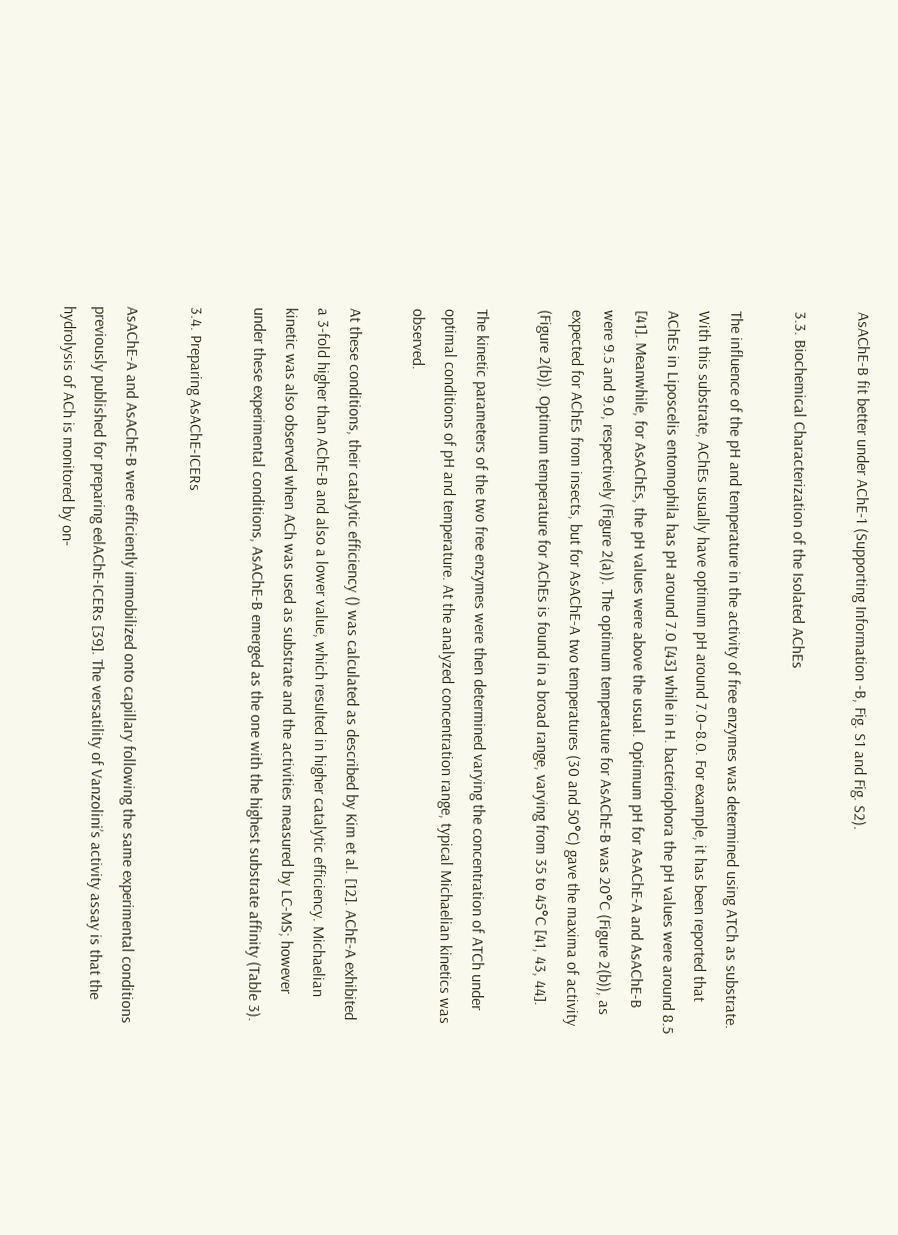AsAChE-B fit better under AChE-1 (Supporting Information -B, Fig. S1 and Fig. S2).

3.3. Biochemical Characterization of the Isolated AChEs

The influence of the pH and temperature in the activity of free enzymes was determined using ATCh as substrate. With this substrate, AChEs usually have optimum pH around 7.0–8.0. For example, it has been reported that AChEs in Liposcelis entomophila has pH around 7.0 [43] while in H. bacteriophora the pH values were around 8.5 [41]. Meanwhile, for AsAChEs, the pH values were above the usual. Optimum pH for AsAChE-A and AsAChE-B were 9.5 and 9.0, respectively (Figure 2(a)). The optimum temperature for AsAChE-B was 20°C (Figure 2(b)), as expected for AChEs from insects, but for AsAChE-A two temperatures (30 and 50°C) gave the maxima of activity (Figure 2(b)). Optimum temperature for AChEs is found in a broad range, varying from 35 to 45°C [41, 43, 44].

The kinetic parameters of the two free enzymes were then determined varying the concentration of ATCh under optimal conditions of pH and temperature. At the analyzed concentration range, typical Michaelian kinetics was observed.

At these conditions, their catalytic efficiency () was calculated as described by Kim et al. [12]. AChE-A exhibited a 3-fold higher than AChE-B and also a lower value, which resulted in higher catalytic efficiency. Michaelian kinetic was also observed when ACh was used as substrate and the activities measured by LC-MS; however under these experimental conditions, AsAChE-B emerged as the one with the highest substrate affinity (Table 3).

3.4. Preparing AsAChE-ICERs

AsAChE-A and AsAChE-B were efficiently immobilized onto capillary following the same experimental conditions previously published for preparing eelAChE-ICERs [39]. The versatility of Vanzolini’s activity assay is that the hydrolysis of ACh is monitored by on-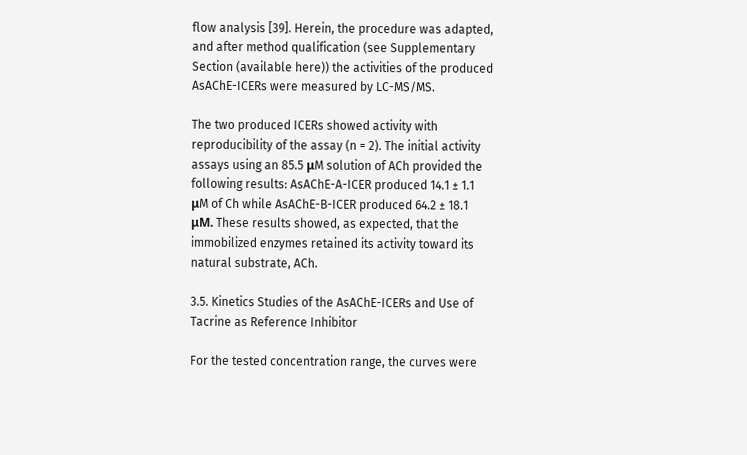flow analysis [39]. Herein, the procedure was adapted, and after method qualification (see Supplementary Section (available here)) the activities of the produced AsAChE-ICERs were measured by LC-MS/MS.

The two produced ICERs showed activity with reproducibility of the assay (n = 2). The initial activity assays using an 85.5 μM solution of ACh provided the following results: AsAChE-A-ICER produced 14.1 ± 1.1 μM of Ch while AsAChE-B-ICER produced 64.2 ± 18.1 μM. These results showed, as expected, that the immobilized enzymes retained its activity toward its natural substrate, ACh.

3.5. Kinetics Studies of the AsAChE-ICERs and Use of Tacrine as Reference Inhibitor

For the tested concentration range, the curves were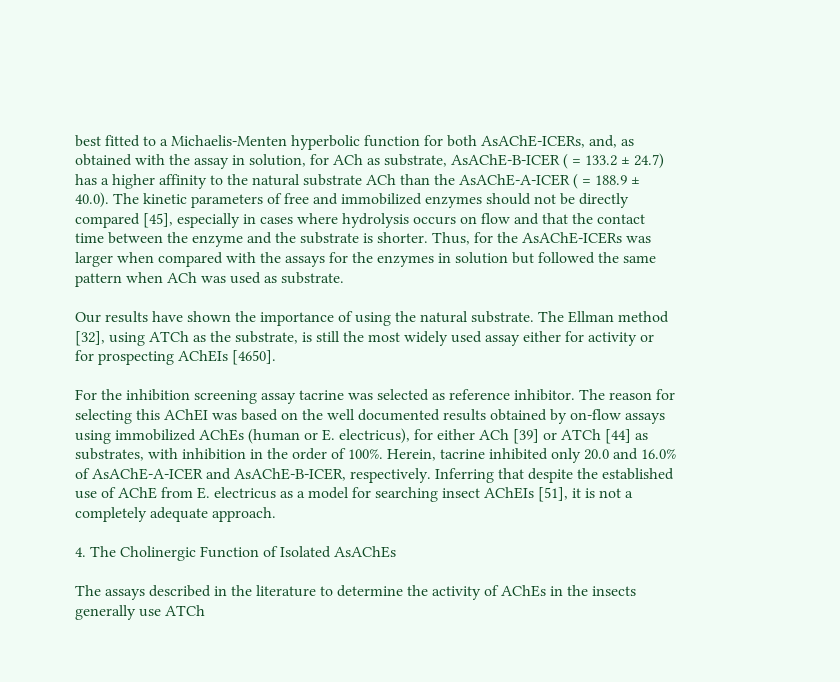best fitted to a Michaelis-Menten hyperbolic function for both AsAChE-ICERs, and, as obtained with the assay in solution, for ACh as substrate, AsAChE-B-ICER ( = 133.2 ± 24.7) has a higher affinity to the natural substrate ACh than the AsAChE-A-ICER ( = 188.9 ± 40.0). The kinetic parameters of free and immobilized enzymes should not be directly compared [45], especially in cases where hydrolysis occurs on flow and that the contact time between the enzyme and the substrate is shorter. Thus, for the AsAChE-ICERs was larger when compared with the assays for the enzymes in solution but followed the same pattern when ACh was used as substrate.

Our results have shown the importance of using the natural substrate. The Ellman method [32], using ATCh as the substrate, is still the most widely used assay either for activity or for prospecting AChEIs [4650].

For the inhibition screening assay tacrine was selected as reference inhibitor. The reason for selecting this AChEI was based on the well documented results obtained by on-flow assays using immobilized AChEs (human or E. electricus), for either ACh [39] or ATCh [44] as substrates, with inhibition in the order of 100%. Herein, tacrine inhibited only 20.0 and 16.0% of AsAChE-A-ICER and AsAChE-B-ICER, respectively. Inferring that despite the established use of AChE from E. electricus as a model for searching insect AChEIs [51], it is not a completely adequate approach.

4. The Cholinergic Function of Isolated AsAChEs

The assays described in the literature to determine the activity of AChEs in the insects generally use ATCh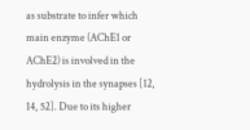as substrate to infer which main enzyme (AChE1 or AChE2) is involved in the hydrolysis in the synapses [12, 14, 52]. Due to its higher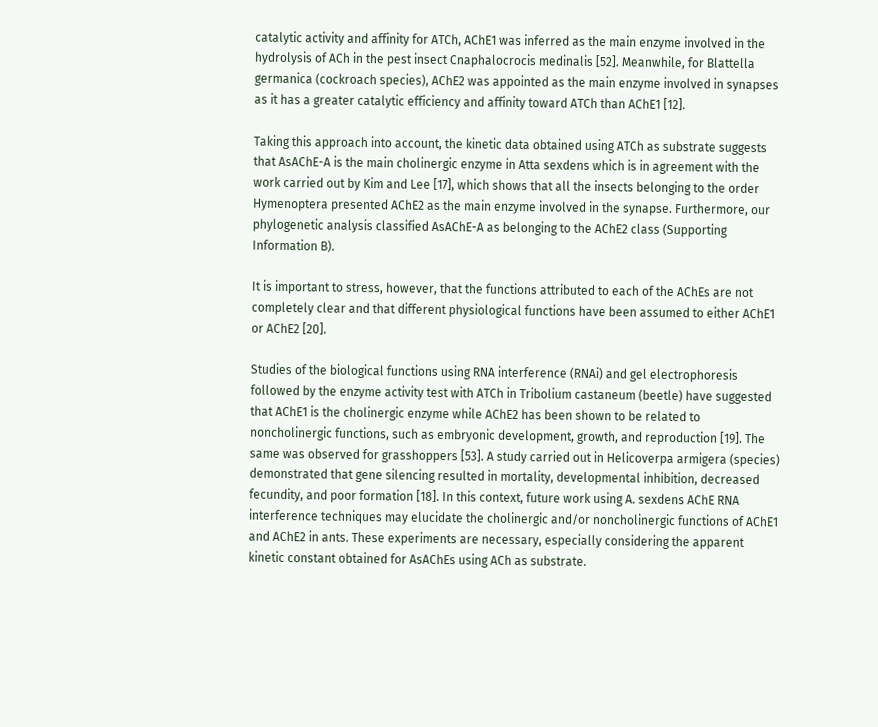catalytic activity and affinity for ATCh, AChE1 was inferred as the main enzyme involved in the hydrolysis of ACh in the pest insect Cnaphalocrocis medinalis [52]. Meanwhile, for Blattella germanica (cockroach species), AChE2 was appointed as the main enzyme involved in synapses as it has a greater catalytic efficiency and affinity toward ATCh than AChE1 [12].

Taking this approach into account, the kinetic data obtained using ATCh as substrate suggests that AsAChE-A is the main cholinergic enzyme in Atta sexdens which is in agreement with the work carried out by Kim and Lee [17], which shows that all the insects belonging to the order Hymenoptera presented AChE2 as the main enzyme involved in the synapse. Furthermore, our phylogenetic analysis classified AsAChE-A as belonging to the AChE2 class (Supporting Information B).

It is important to stress, however, that the functions attributed to each of the AChEs are not completely clear and that different physiological functions have been assumed to either AChE1 or AChE2 [20].

Studies of the biological functions using RNA interference (RNAi) and gel electrophoresis followed by the enzyme activity test with ATCh in Tribolium castaneum (beetle) have suggested that AChE1 is the cholinergic enzyme while AChE2 has been shown to be related to noncholinergic functions, such as embryonic development, growth, and reproduction [19]. The same was observed for grasshoppers [53]. A study carried out in Helicoverpa armigera (species) demonstrated that gene silencing resulted in mortality, developmental inhibition, decreased fecundity, and poor formation [18]. In this context, future work using A. sexdens AChE RNA interference techniques may elucidate the cholinergic and/or noncholinergic functions of AChE1 and AChE2 in ants. These experiments are necessary, especially considering the apparent kinetic constant obtained for AsAChEs using ACh as substrate.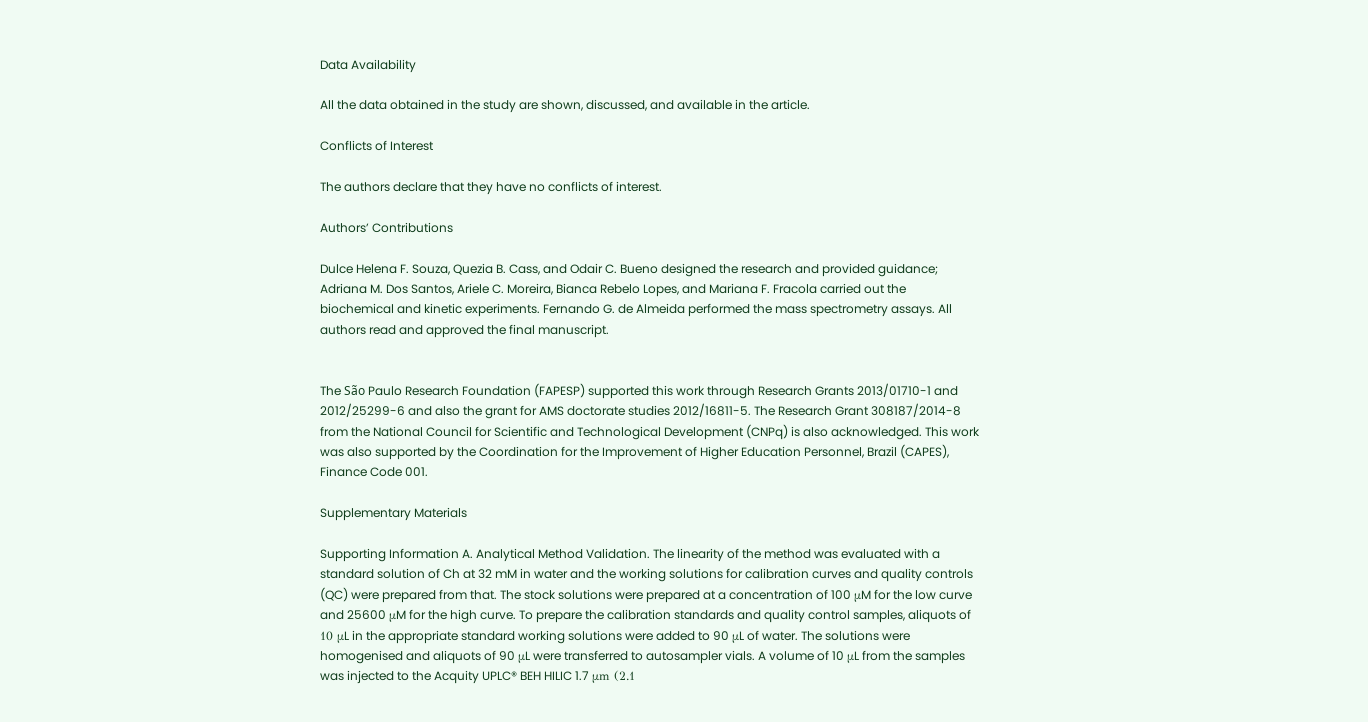Data Availability

All the data obtained in the study are shown, discussed, and available in the article.

Conflicts of Interest

The authors declare that they have no conflicts of interest.

Authors’ Contributions

Dulce Helena F. Souza, Quezia B. Cass, and Odair C. Bueno designed the research and provided guidance; Adriana M. Dos Santos, Ariele C. Moreira, Bianca Rebelo Lopes, and Mariana F. Fracola carried out the biochemical and kinetic experiments. Fernando G. de Almeida performed the mass spectrometry assays. All authors read and approved the final manuscript.


The São Paulo Research Foundation (FAPESP) supported this work through Research Grants 2013/01710-1 and 2012/25299-6 and also the grant for AMS doctorate studies 2012/16811-5. The Research Grant 308187/2014-8 from the National Council for Scientific and Technological Development (CNPq) is also acknowledged. This work was also supported by the Coordination for the Improvement of Higher Education Personnel, Brazil (CAPES), Finance Code 001.

Supplementary Materials

Supporting Information A. Analytical Method Validation. The linearity of the method was evaluated with a standard solution of Ch at 32 mM in water and the working solutions for calibration curves and quality controls (QC) were prepared from that. The stock solutions were prepared at a concentration of 100 μM for the low curve and 25600 μM for the high curve. To prepare the calibration standards and quality control samples, aliquots of 10 μL in the appropriate standard working solutions were added to 90 μL of water. The solutions were homogenised and aliquots of 90 μL were transferred to autosampler vials. A volume of 10 μL from the samples was injected to the Acquity UPLC® BEH HILIC 1.7 μm (2.1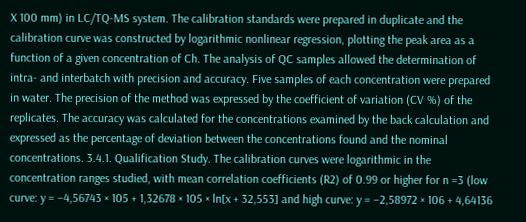X 100 mm) in LC/TQ-MS system. The calibration standards were prepared in duplicate and the calibration curve was constructed by logarithmic nonlinear regression, plotting the peak area as a function of a given concentration of Ch. The analysis of QC samples allowed the determination of intra- and interbatch with precision and accuracy. Five samples of each concentration were prepared in water. The precision of the method was expressed by the coefficient of variation (CV %) of the replicates. The accuracy was calculated for the concentrations examined by the back calculation and expressed as the percentage of deviation between the concentrations found and the nominal concentrations. 3.4.1. Qualification Study. The calibration curves were logarithmic in the concentration ranges studied, with mean correlation coefficients (R2) of 0.99 or higher for n =3 (low curve: y = −4,56743 × 105 + 1,32678 × 105 × ln[x + 32,553] and high curve: y = −2,58972 × 106 + 4,64136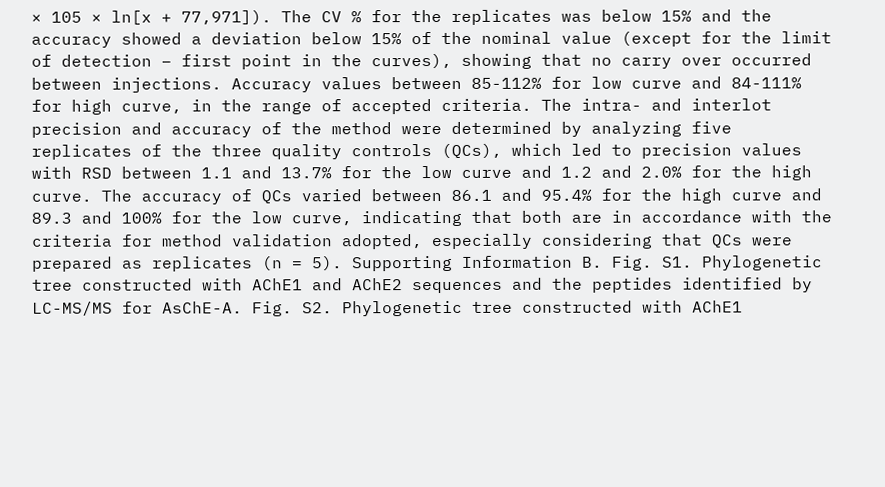× 105 × ln[x + 77,971]). The CV % for the replicates was below 15% and the accuracy showed a deviation below 15% of the nominal value (except for the limit of detection – first point in the curves), showing that no carry over occurred between injections. Accuracy values between 85-112% for low curve and 84-111% for high curve, in the range of accepted criteria. The intra- and interlot precision and accuracy of the method were determined by analyzing five replicates of the three quality controls (QCs), which led to precision values with RSD between 1.1 and 13.7% for the low curve and 1.2 and 2.0% for the high curve. The accuracy of QCs varied between 86.1 and 95.4% for the high curve and 89.3 and 100% for the low curve, indicating that both are in accordance with the criteria for method validation adopted, especially considering that QCs were prepared as replicates (n = 5). Supporting Information B. Fig. S1. Phylogenetic tree constructed with AChE1 and AChE2 sequences and the peptides identified by LC-MS/MS for AsChE-A. Fig. S2. Phylogenetic tree constructed with AChE1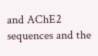and AChE2 sequences and the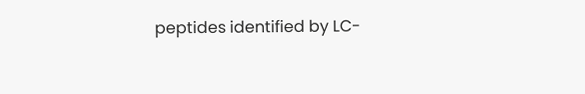peptides identified by LC-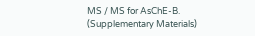MS / MS for AsChE-B. (Supplementary Materials)